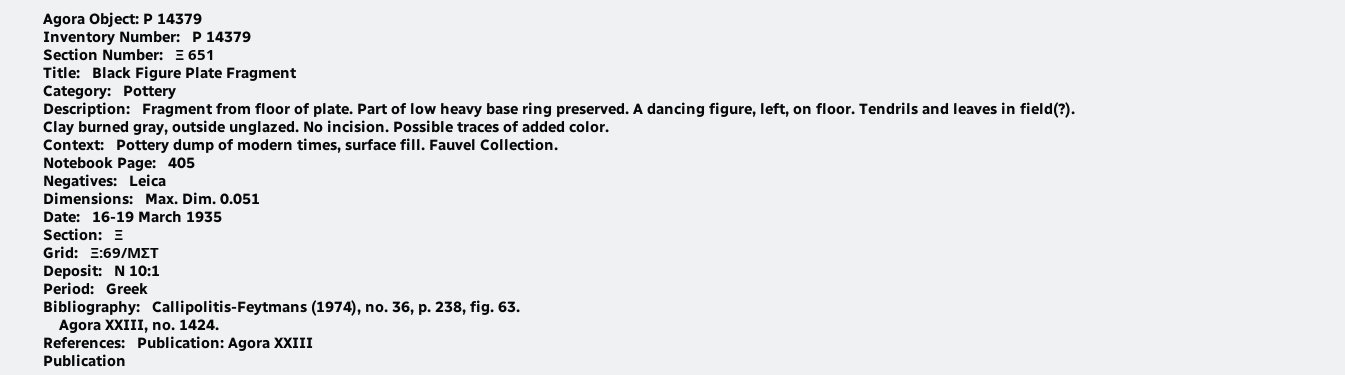Agora Object: P 14379
Inventory Number:   P 14379
Section Number:   Ξ 651
Title:   Black Figure Plate Fragment
Category:   Pottery
Description:   Fragment from floor of plate. Part of low heavy base ring preserved. A dancing figure, left, on floor. Tendrils and leaves in field(?).
Clay burned gray, outside unglazed. No incision. Possible traces of added color.
Context:   Pottery dump of modern times, surface fill. Fauvel Collection.
Notebook Page:   405
Negatives:   Leica
Dimensions:   Max. Dim. 0.051
Date:   16-19 March 1935
Section:   Ξ
Grid:   Ξ:69/ΜΣΤ
Deposit:   N 10:1
Period:   Greek
Bibliography:   Callipolitis-Feytmans (1974), no. 36, p. 238, fig. 63.
    Agora XXIII, no. 1424.
References:   Publication: Agora XXIII
Publication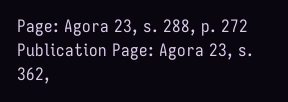Page: Agora 23, s. 288, p. 272
Publication Page: Agora 23, s. 362,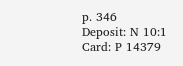p. 346
Deposit: N 10:1
Card: P 14379